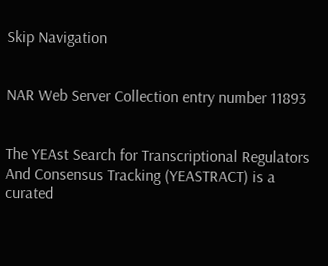Skip Navigation


NAR Web Server Collection entry number 11893


The YEAst Search for Transcriptional Regulators And Consensus Tracking (YEASTRACT) is a curated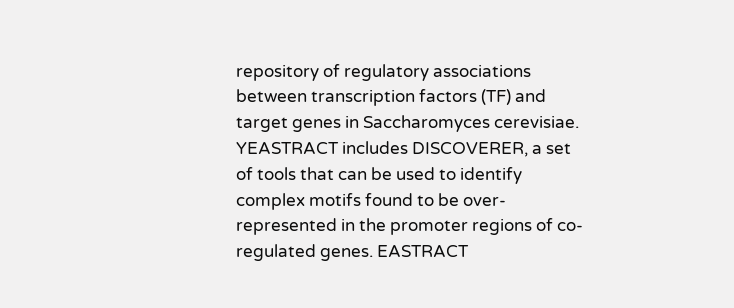repository of regulatory associations between transcription factors (TF) and target genes in Saccharomyces cerevisiae. YEASTRACT includes DISCOVERER, a set of tools that can be used to identify complex motifs found to be over-represented in the promoter regions of co-regulated genes. EASTRACT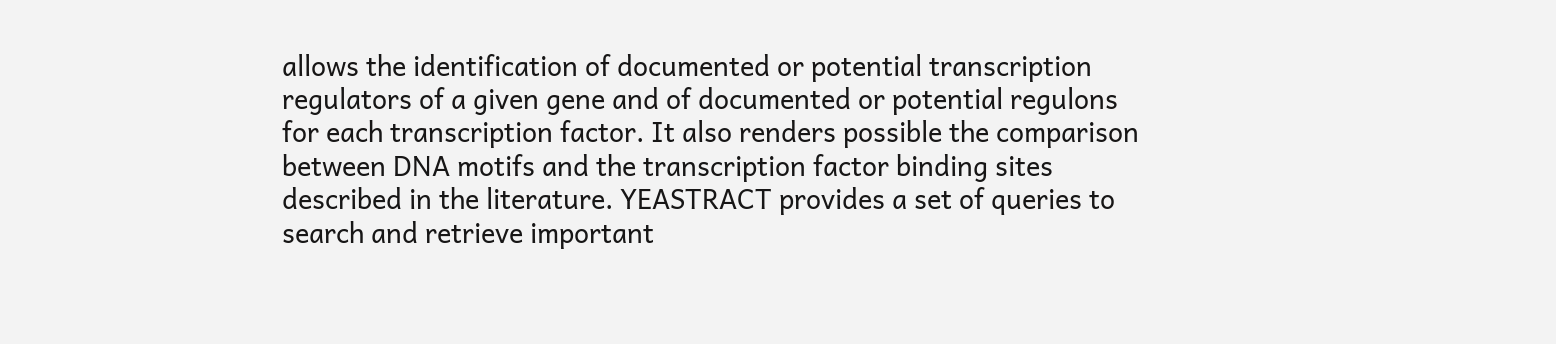allows the identification of documented or potential transcription regulators of a given gene and of documented or potential regulons for each transcription factor. It also renders possible the comparison between DNA motifs and the transcription factor binding sites described in the literature. YEASTRACT provides a set of queries to search and retrieve important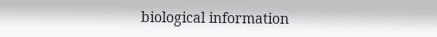biological information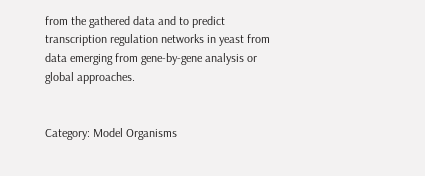from the gathered data and to predict transcription regulation networks in yeast from data emerging from gene-by-gene analysis or global approaches.


Category: Model Organisms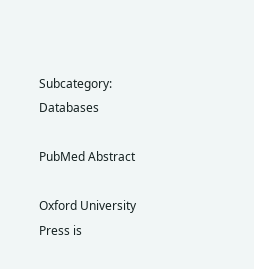Subcategory: Databases

PubMed Abstract

Oxford University Press is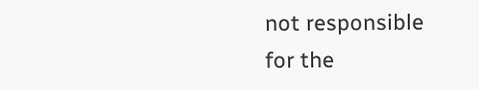not responsible for the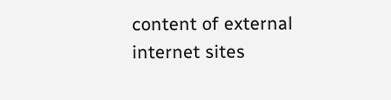content of external internet sites